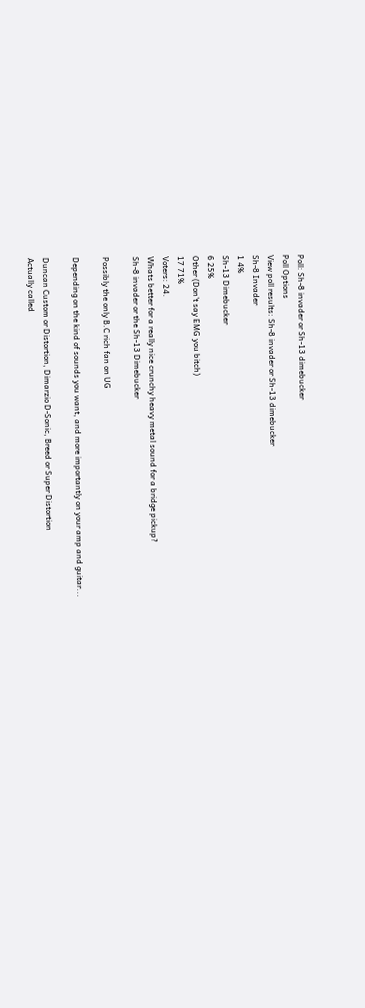Poll: Sh-8 invader or Sh-13 dimebucker
Poll Options
View poll results: Sh-8 invader or Sh-13 dimebucker
Sh-8 Invader
1 4%
Sh-13 Dimebucker
6 25%
Other (Don't say EMG you bitch)
17 71%
Voters: 24.
Whats better for a really nice crunchy heavy metal sound for a bridge pickup?
Sh-8 invader or the Sh-13 Dimebucker

Possibly the only B.C rich fan on UG

Depending on the kind of sounds you want, and more importantly on your amp and guitar...

Duncan Custom or Distortion, Dimarzio D-Sonic, Breed or Super Distortion
Actually called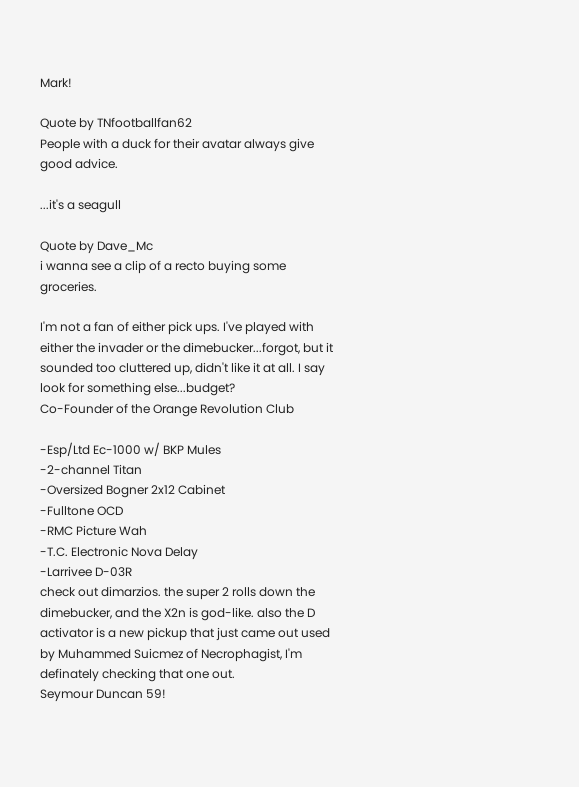Mark!

Quote by TNfootballfan62
People with a duck for their avatar always give good advice.

...it's a seagull

Quote by Dave_Mc
i wanna see a clip of a recto buying some groceries.

I'm not a fan of either pick ups. I've played with either the invader or the dimebucker...forgot, but it sounded too cluttered up, didn't like it at all. I say look for something else...budget?
Co-Founder of the Orange Revolution Club

-Esp/Ltd Ec-1000 w/ BKP Mules
-2-channel Titan
-Oversized Bogner 2x12 Cabinet
-Fulltone OCD
-RMC Picture Wah
-T.C. Electronic Nova Delay
-Larrivee D-03R
check out dimarzios. the super 2 rolls down the dimebucker, and the X2n is god-like. also the D activator is a new pickup that just came out used by Muhammed Suicmez of Necrophagist, I'm definately checking that one out.
Seymour Duncan 59!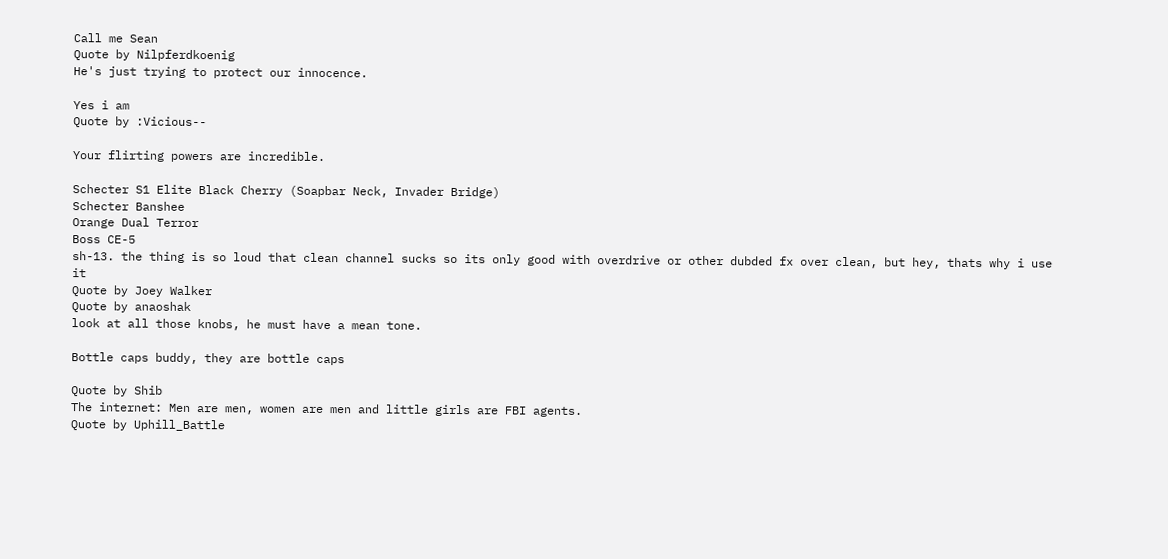Call me Sean
Quote by Nilpferdkoenig
He's just trying to protect our innocence.

Yes i am
Quote by :Vicious--

Your flirting powers are incredible.

Schecter S1 Elite Black Cherry (Soapbar Neck, Invader Bridge)
Schecter Banshee
Orange Dual Terror
Boss CE-5
sh-13. the thing is so loud that clean channel sucks so its only good with overdrive or other dubded fx over clean, but hey, thats why i use it
Quote by Joey Walker
Quote by anaoshak
look at all those knobs, he must have a mean tone.

Bottle caps buddy, they are bottle caps

Quote by Shib
The internet: Men are men, women are men and little girls are FBI agents.
Quote by Uphill_Battle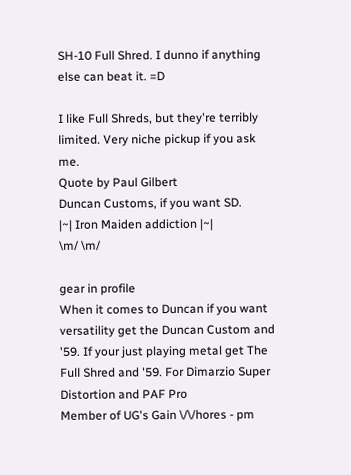SH-10 Full Shred. I dunno if anything else can beat it. =D

I like Full Shreds, but they're terribly limited. Very niche pickup if you ask me.
Quote by Paul Gilbert
Duncan Customs, if you want SD.
|~| Iron Maiden addiction |~|
\m/ \m/

gear in profile
When it comes to Duncan if you want versatility get the Duncan Custom and '59. If your just playing metal get The Full Shred and '59. For Dimarzio Super Distortion and PAF Pro
Member of UG's Gain \/\/hores - pm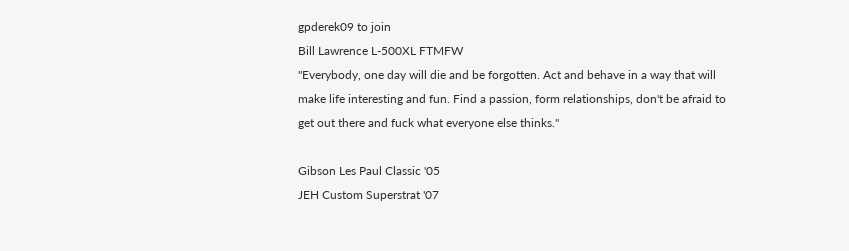gpderek09 to join
Bill Lawrence L-500XL FTMFW
"Everybody, one day will die and be forgotten. Act and behave in a way that will make life interesting and fun. Find a passion, form relationships, don't be afraid to get out there and fuck what everyone else thinks."

Gibson Les Paul Classic '05
JEH Custom Superstrat '07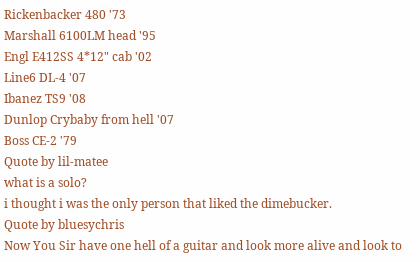Rickenbacker 480 '73
Marshall 6100LM head '95
Engl E412SS 4*12" cab '02
Line6 DL-4 '07
Ibanez TS9 '08
Dunlop Crybaby from hell '07
Boss CE-2 '79
Quote by lil-matee
what is a solo?
i thought i was the only person that liked the dimebucker.
Quote by bluesychris
Now You Sir have one hell of a guitar and look more alive and look to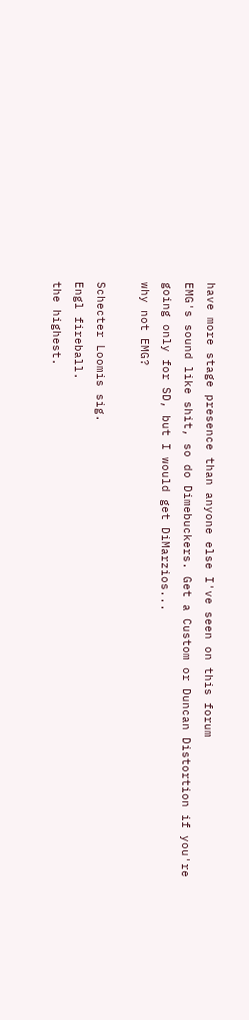have more stage presence than anyone else I've seen on this forum
EMG's sound like shit, so do Dimebuckers. Get a Custom or Duncan Distortion if you're going only for SD, but I would get DiMarzios...
why not EMG?

Schecter Loomis sig.
Engl fireball.
the highest.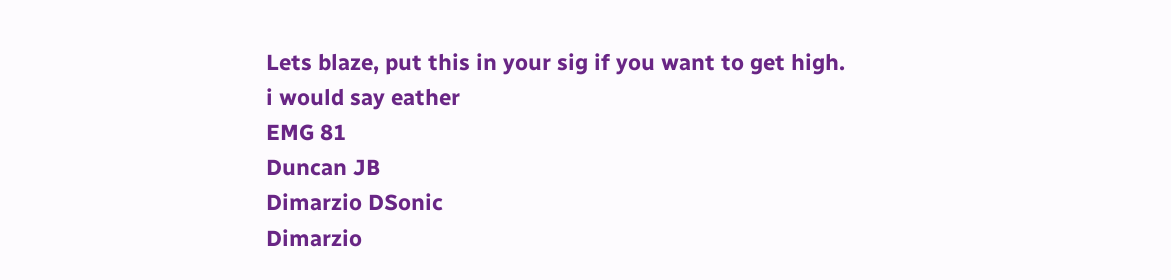Lets blaze, put this in your sig if you want to get high.
i would say eather
EMG 81
Duncan JB
Dimarzio DSonic
Dimarzio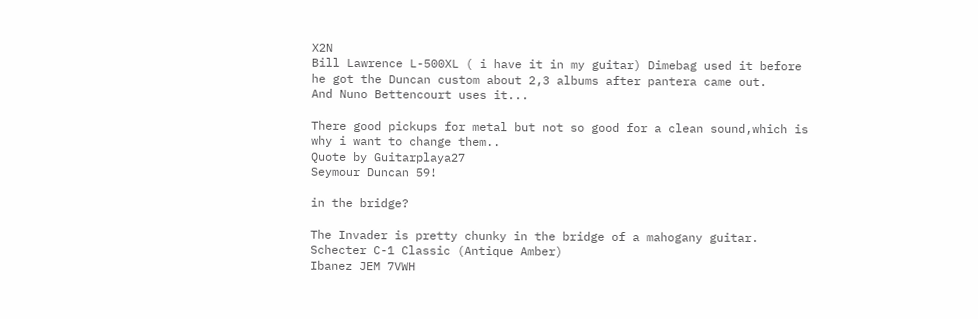X2N
Bill Lawrence L-500XL ( i have it in my guitar) Dimebag used it before he got the Duncan custom about 2,3 albums after pantera came out.
And Nuno Bettencourt uses it...

There good pickups for metal but not so good for a clean sound,which is why i want to change them..
Quote by Guitarplaya27
Seymour Duncan 59!

in the bridge?

The Invader is pretty chunky in the bridge of a mahogany guitar.
Schecter C-1 Classic (Antique Amber)
Ibanez JEM 7VWH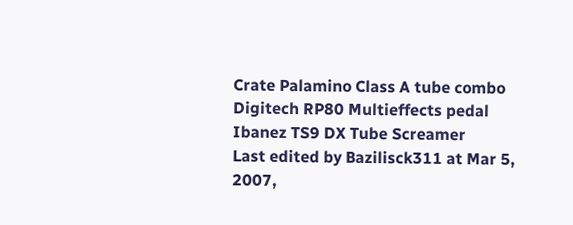Crate Palamino Class A tube combo
Digitech RP80 Multieffects pedal
Ibanez TS9 DX Tube Screamer
Last edited by Bazilisck311 at Mar 5, 2007,